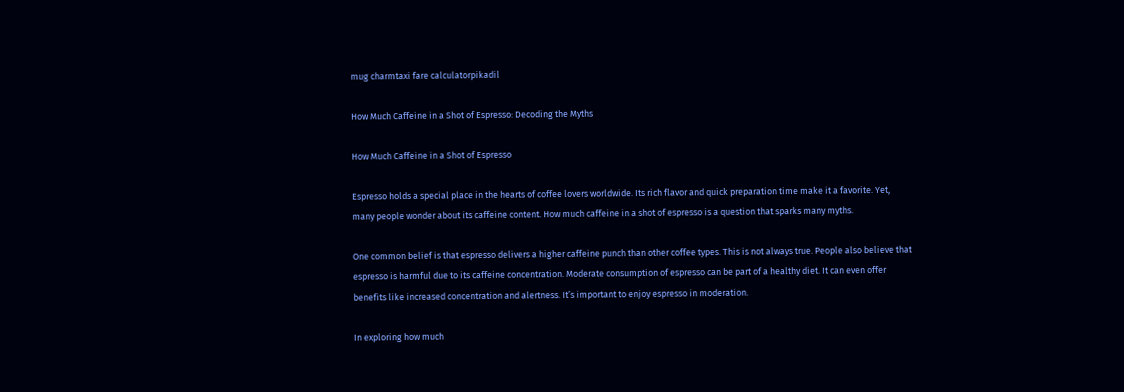mug charmtaxi fare calculatorpikadil

How Much Caffeine in a Shot of Espresso: Decoding the Myths

How Much Caffeine in a Shot of Espresso

Espresso holds a special place in the hearts of coffee lovers worldwide. Its rich flavor and quick preparation time make it a favorite. Yet, many people wonder about its caffeine content. How much caffeine in a shot of espresso is a question that sparks many myths.

One common belief is that espresso delivers a higher caffeine punch than other coffee types. This is not always true. People also believe that espresso is harmful due to its caffeine concentration. Moderate consumption of espresso can be part of a healthy diet. It can even offer benefits like increased concentration and alertness. It’s important to enjoy espresso in moderation.

In exploring how much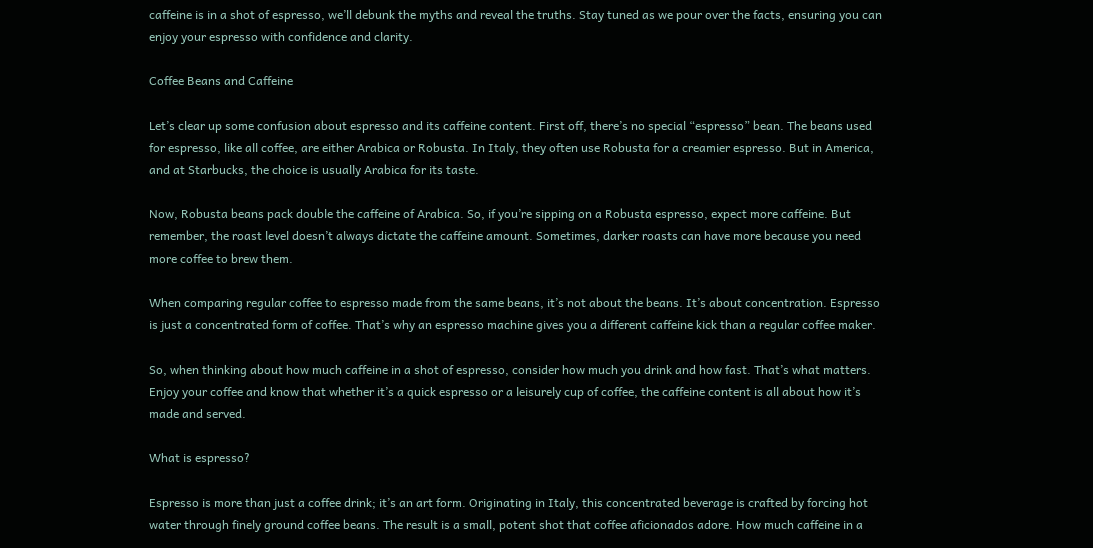caffeine is in a shot of espresso, we’ll debunk the myths and reveal the truths. Stay tuned as we pour over the facts, ensuring you can enjoy your espresso with confidence and clarity.

Coffee Beans and Caffeine

Let’s clear up some confusion about espresso and its caffeine content. First off, there’s no special “espresso” bean. The beans used for espresso, like all coffee, are either Arabica or Robusta. In Italy, they often use Robusta for a creamier espresso. But in America, and at Starbucks, the choice is usually Arabica for its taste.

Now, Robusta beans pack double the caffeine of Arabica. So, if you’re sipping on a Robusta espresso, expect more caffeine. But remember, the roast level doesn’t always dictate the caffeine amount. Sometimes, darker roasts can have more because you need more coffee to brew them.

When comparing regular coffee to espresso made from the same beans, it’s not about the beans. It’s about concentration. Espresso is just a concentrated form of coffee. That’s why an espresso machine gives you a different caffeine kick than a regular coffee maker.

So, when thinking about how much caffeine in a shot of espresso, consider how much you drink and how fast. That’s what matters. Enjoy your coffee and know that whether it’s a quick espresso or a leisurely cup of coffee, the caffeine content is all about how it’s made and served.

What is espresso?

Espresso is more than just a coffee drink; it’s an art form. Originating in Italy, this concentrated beverage is crafted by forcing hot water through finely ground coffee beans. The result is a small, potent shot that coffee aficionados adore. How much caffeine in a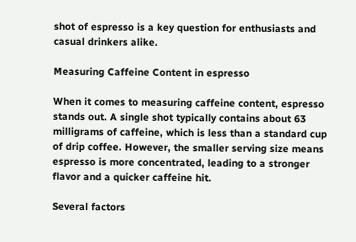shot of espresso is a key question for enthusiasts and casual drinkers alike.

Measuring Caffeine Content in espresso

When it comes to measuring caffeine content, espresso stands out. A single shot typically contains about 63 milligrams of caffeine, which is less than a standard cup of drip coffee. However, the smaller serving size means espresso is more concentrated, leading to a stronger flavor and a quicker caffeine hit.

Several factors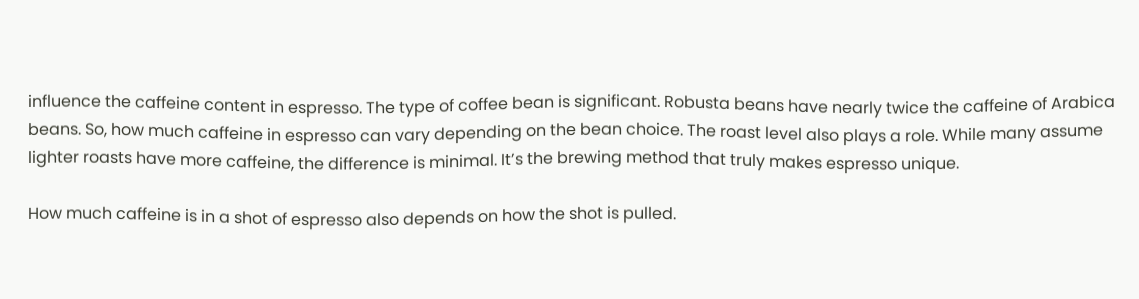influence the caffeine content in espresso. The type of coffee bean is significant. Robusta beans have nearly twice the caffeine of Arabica beans. So, how much caffeine in espresso can vary depending on the bean choice. The roast level also plays a role. While many assume lighter roasts have more caffeine, the difference is minimal. It’s the brewing method that truly makes espresso unique.

How much caffeine is in a shot of espresso also depends on how the shot is pulled.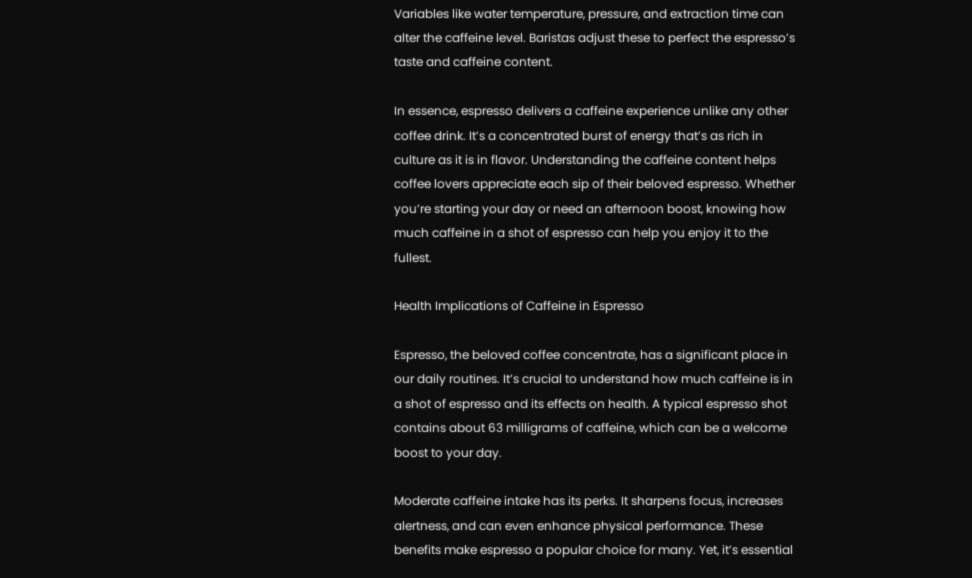Variables like water temperature, pressure, and extraction time can alter the caffeine level. Baristas adjust these to perfect the espresso’s taste and caffeine content.

In essence, espresso delivers a caffeine experience unlike any other coffee drink. It’s a concentrated burst of energy that’s as rich in culture as it is in flavor. Understanding the caffeine content helps coffee lovers appreciate each sip of their beloved espresso. Whether you’re starting your day or need an afternoon boost, knowing how much caffeine in a shot of espresso can help you enjoy it to the fullest.

Health Implications of Caffeine in Espresso

Espresso, the beloved coffee concentrate, has a significant place in our daily routines. It’s crucial to understand how much caffeine is in a shot of espresso and its effects on health. A typical espresso shot contains about 63 milligrams of caffeine, which can be a welcome boost to your day.

Moderate caffeine intake has its perks. It sharpens focus, increases alertness, and can even enhance physical performance. These benefits make espresso a popular choice for many. Yet, it’s essential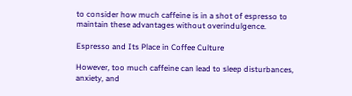to consider how much caffeine is in a shot of espresso to maintain these advantages without overindulgence.

Espresso and Its Place in Coffee Culture

However, too much caffeine can lead to sleep disturbances, anxiety, and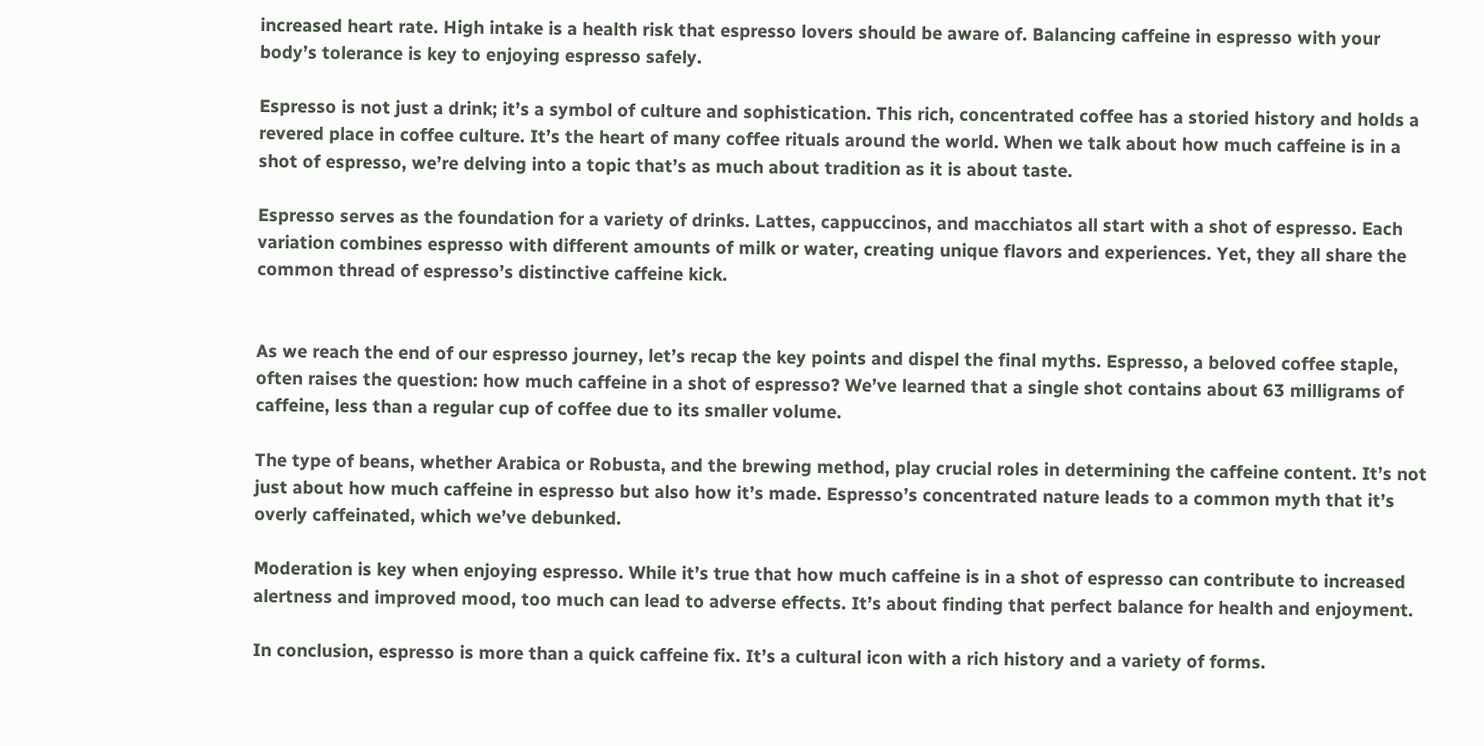increased heart rate. High intake is a health risk that espresso lovers should be aware of. Balancing caffeine in espresso with your body’s tolerance is key to enjoying espresso safely.

Espresso is not just a drink; it’s a symbol of culture and sophistication. This rich, concentrated coffee has a storied history and holds a revered place in coffee culture. It’s the heart of many coffee rituals around the world. When we talk about how much caffeine is in a shot of espresso, we’re delving into a topic that’s as much about tradition as it is about taste.

Espresso serves as the foundation for a variety of drinks. Lattes, cappuccinos, and macchiatos all start with a shot of espresso. Each variation combines espresso with different amounts of milk or water, creating unique flavors and experiences. Yet, they all share the common thread of espresso’s distinctive caffeine kick.


As we reach the end of our espresso journey, let’s recap the key points and dispel the final myths. Espresso, a beloved coffee staple, often raises the question: how much caffeine in a shot of espresso? We’ve learned that a single shot contains about 63 milligrams of caffeine, less than a regular cup of coffee due to its smaller volume.

The type of beans, whether Arabica or Robusta, and the brewing method, play crucial roles in determining the caffeine content. It’s not just about how much caffeine in espresso but also how it’s made. Espresso’s concentrated nature leads to a common myth that it’s overly caffeinated, which we’ve debunked.

Moderation is key when enjoying espresso. While it’s true that how much caffeine is in a shot of espresso can contribute to increased alertness and improved mood, too much can lead to adverse effects. It’s about finding that perfect balance for health and enjoyment.

In conclusion, espresso is more than a quick caffeine fix. It’s a cultural icon with a rich history and a variety of forms.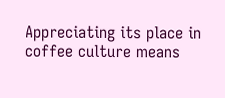Appreciating its place in coffee culture means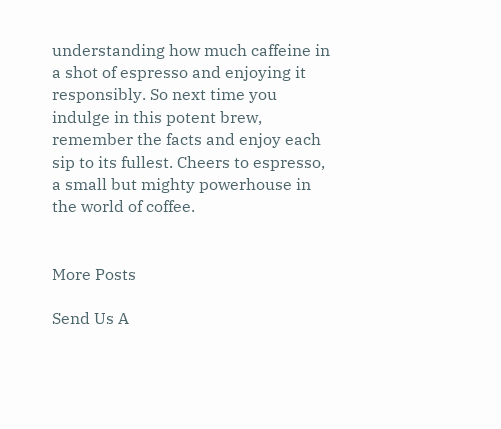understanding how much caffeine in a shot of espresso and enjoying it responsibly. So next time you indulge in this potent brew, remember the facts and enjoy each sip to its fullest. Cheers to espresso, a small but mighty powerhouse in the world of coffee.


More Posts

Send Us A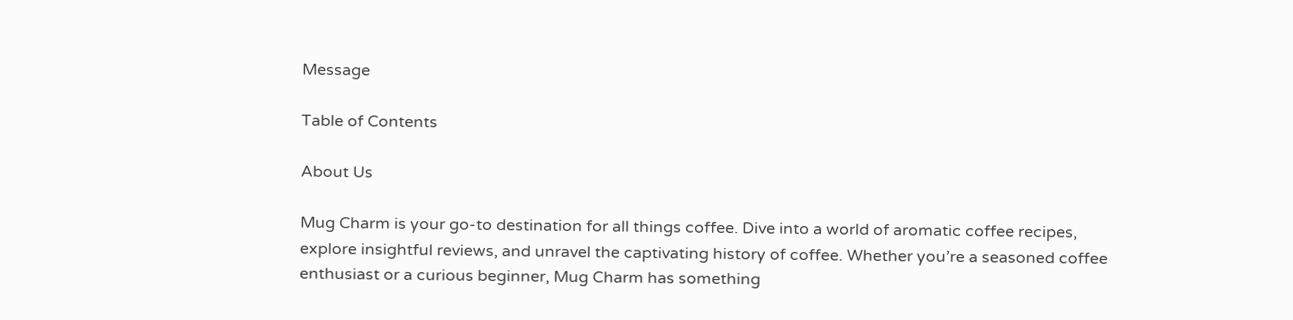Message

Table of Contents

About Us

Mug Charm is your go-to destination for all things coffee. Dive into a world of aromatic coffee recipes, explore insightful reviews, and unravel the captivating history of coffee. Whether you’re a seasoned coffee enthusiast or a curious beginner, Mug Charm has something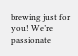brewing just for you! We’re passionate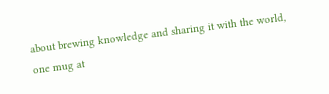about brewing knowledge and sharing it with the world, one mug at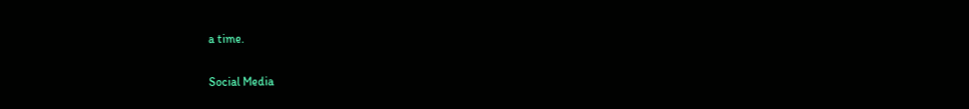a time.

Social Media